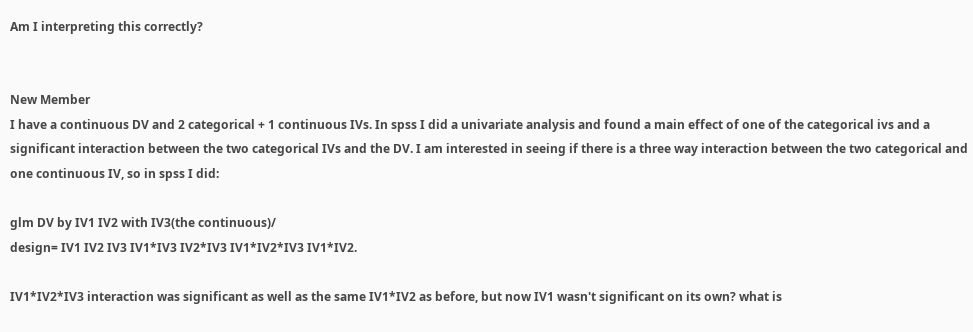Am I interpreting this correctly?


New Member
I have a continuous DV and 2 categorical + 1 continuous IVs. In spss I did a univariate analysis and found a main effect of one of the categorical ivs and a significant interaction between the two categorical IVs and the DV. I am interested in seeing if there is a three way interaction between the two categorical and one continuous IV, so in spss I did:

glm DV by IV1 IV2 with IV3(the continuous)/
design= IV1 IV2 IV3 IV1*IV3 IV2*IV3 IV1*IV2*IV3 IV1*IV2.

IV1*IV2*IV3 interaction was significant as well as the same IV1*IV2 as before, but now IV1 wasn't significant on its own? what is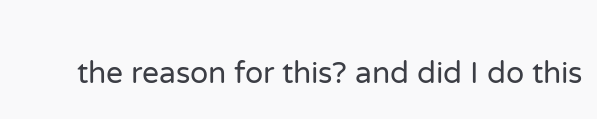the reason for this? and did I do this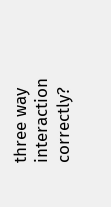three way interaction correctly?